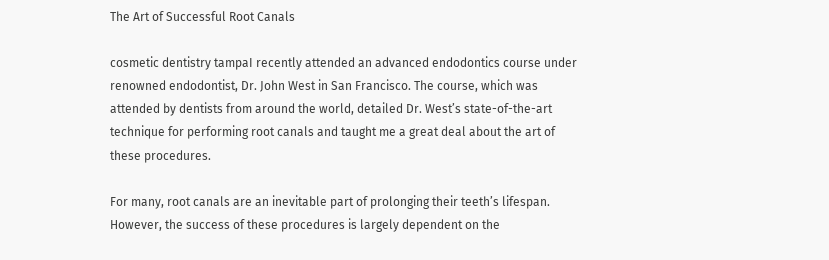The Art of Successful Root Canals

cosmetic dentistry tampaI recently attended an advanced endodontics course under renowned endodontist, Dr. John West in San Francisco. The course, which was attended by dentists from around the world, detailed Dr. West’s state-of-the-art technique for performing root canals and taught me a great deal about the art of these procedures.

For many, root canals are an inevitable part of prolonging their teeth’s lifespan. However, the success of these procedures is largely dependent on the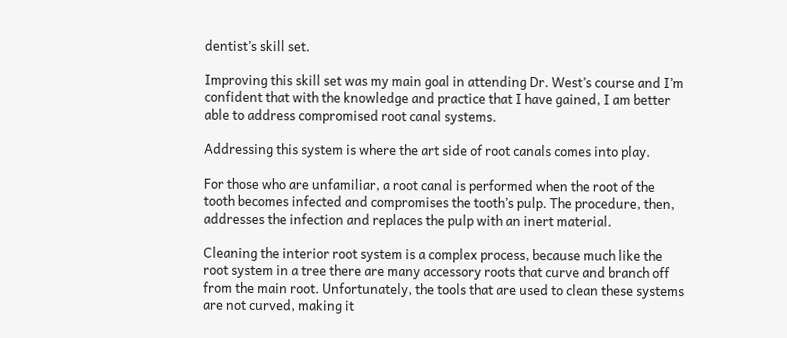dentist’s skill set.

Improving this skill set was my main goal in attending Dr. West’s course and I’m confident that with the knowledge and practice that I have gained, I am better able to address compromised root canal systems.

Addressing this system is where the art side of root canals comes into play.

For those who are unfamiliar, a root canal is performed when the root of the tooth becomes infected and compromises the tooth’s pulp. The procedure, then, addresses the infection and replaces the pulp with an inert material.

Cleaning the interior root system is a complex process, because much like the root system in a tree there are many accessory roots that curve and branch off from the main root. Unfortunately, the tools that are used to clean these systems are not curved, making it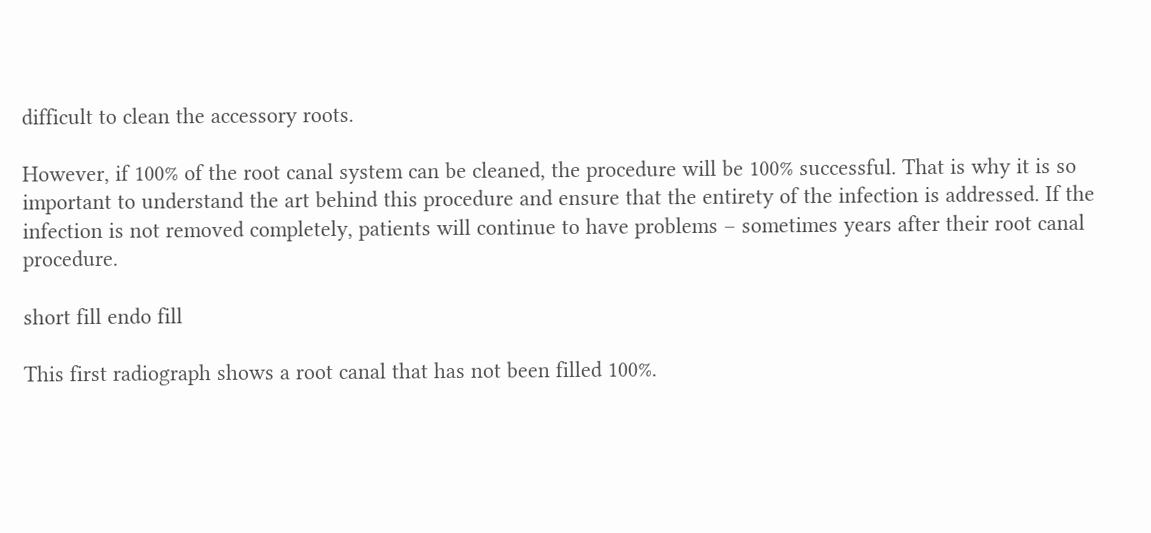difficult to clean the accessory roots.

However, if 100% of the root canal system can be cleaned, the procedure will be 100% successful. That is why it is so important to understand the art behind this procedure and ensure that the entirety of the infection is addressed. If the infection is not removed completely, patients will continue to have problems – sometimes years after their root canal procedure.

short fill endo fill

This first radiograph shows a root canal that has not been filled 100%.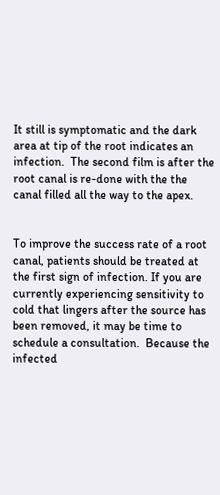It still is symptomatic and the dark area at tip of the root indicates an infection.  The second film is after the root canal is re-done with the the canal filled all the way to the apex.


To improve the success rate of a root canal, patients should be treated at the first sign of infection. If you are currently experiencing sensitivity to cold that lingers after the source has been removed, it may be time to schedule a consultation.  Because the infected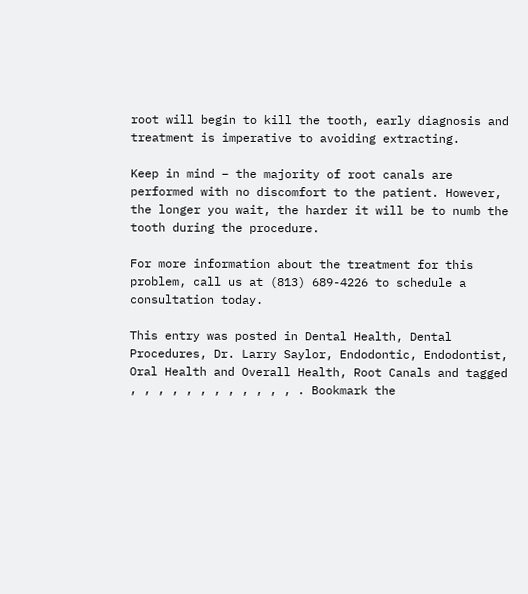root will begin to kill the tooth, early diagnosis and treatment is imperative to avoiding extracting.

Keep in mind – the majority of root canals are performed with no discomfort to the patient. However, the longer you wait, the harder it will be to numb the tooth during the procedure.

For more information about the treatment for this problem, call us at (813) 689-4226 to schedule a consultation today.

This entry was posted in Dental Health, Dental Procedures, Dr. Larry Saylor, Endodontic, Endodontist, Oral Health and Overall Health, Root Canals and tagged , , , , , , , , , , , , . Bookmark the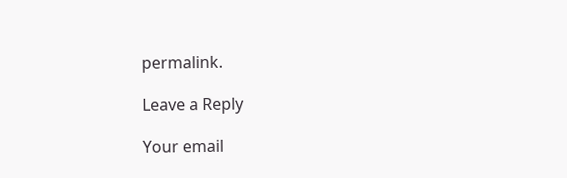permalink.

Leave a Reply

Your email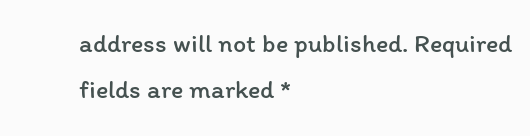address will not be published. Required fields are marked *